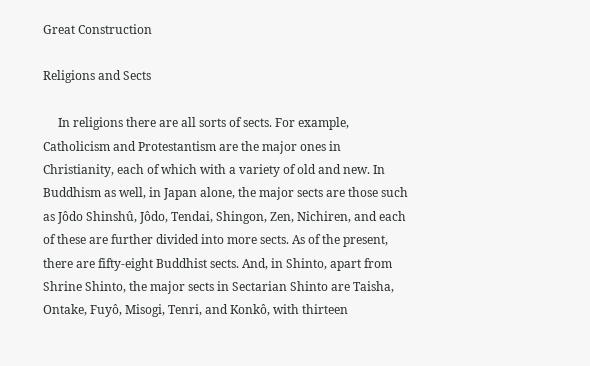Great Construction

Religions and Sects

     In religions there are all sorts of sects. For example, Catholicism and Protestantism are the major ones in Christianity, each of which with a variety of old and new. In Buddhism as well, in Japan alone, the major sects are those such as Jôdo Shinshû, Jôdo, Tendai, Shingon, Zen, Nichiren, and each of these are further divided into more sects. As of the present, there are fifty-eight Buddhist sects. And, in Shinto, apart from Shrine Shinto, the major sects in Sectarian Shinto are Taisha, Ontake, Fuyô, Misogi, Tenri, and Konkô, with thirteen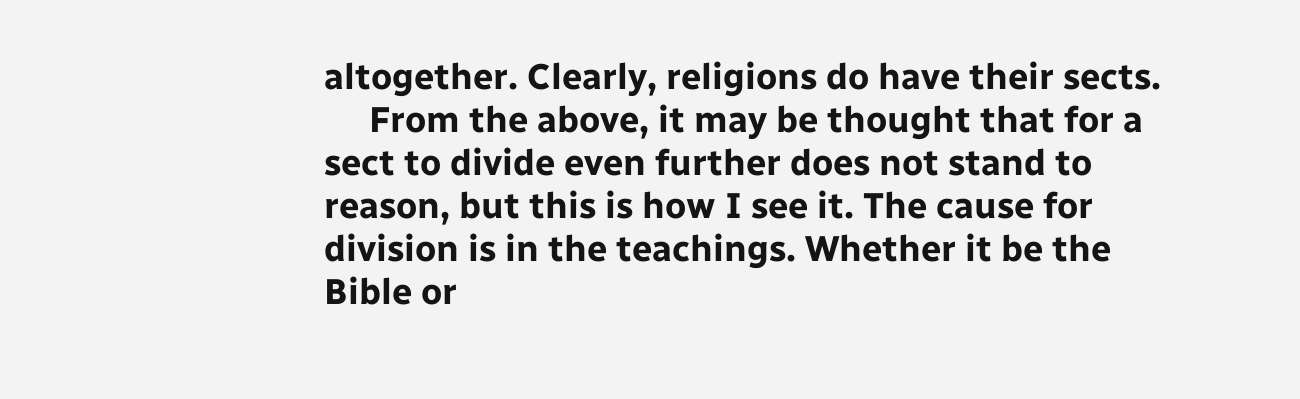altogether. Clearly, religions do have their sects.
     From the above, it may be thought that for a sect to divide even further does not stand to reason, but this is how I see it. The cause for division is in the teachings. Whether it be the Bible or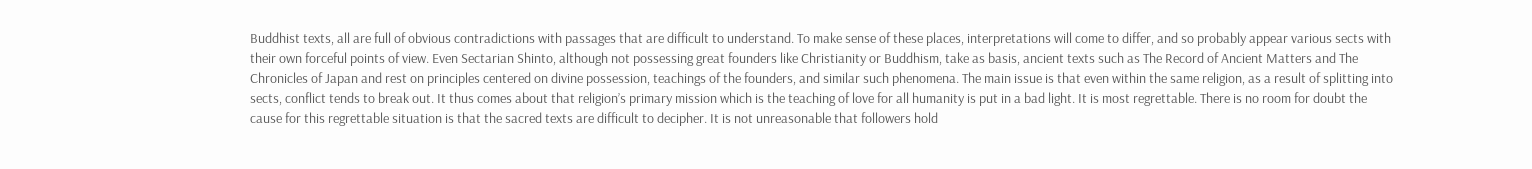Buddhist texts, all are full of obvious contradictions with passages that are difficult to understand. To make sense of these places, interpretations will come to differ, and so probably appear various sects with their own forceful points of view. Even Sectarian Shinto, although not possessing great founders like Christianity or Buddhism, take as basis, ancient texts such as The Record of Ancient Matters and The Chronicles of Japan and rest on principles centered on divine possession, teachings of the founders, and similar such phenomena. The main issue is that even within the same religion, as a result of splitting into sects, conflict tends to break out. It thus comes about that religion’s primary mission which is the teaching of love for all humanity is put in a bad light. It is most regrettable. There is no room for doubt the cause for this regrettable situation is that the sacred texts are difficult to decipher. It is not unreasonable that followers hold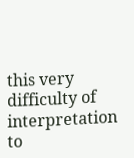this very difficulty of interpretation to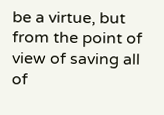be a virtue, but from the point of view of saving all of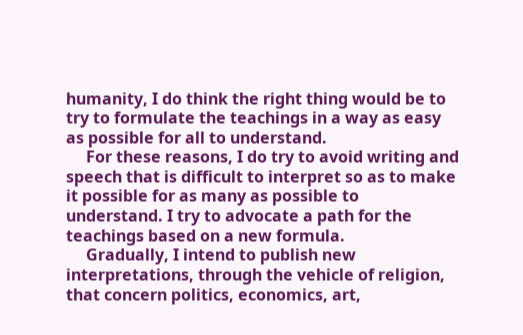humanity, I do think the right thing would be to try to formulate the teachings in a way as easy as possible for all to understand.
     For these reasons, I do try to avoid writing and speech that is difficult to interpret so as to make it possible for as many as possible to understand. I try to advocate a path for the teachings based on a new formula.
     Gradually, I intend to publish new interpretations, through the vehicle of religion, that concern politics, economics, art,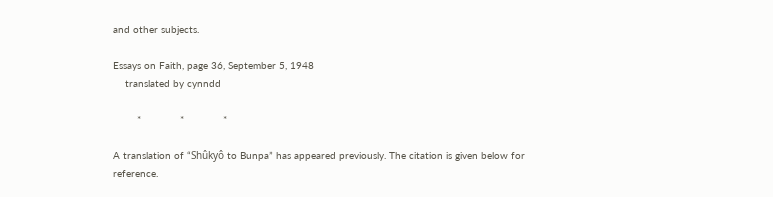and other subjects.

Essays on Faith, page 36, September 5, 1948
    translated by cynndd

        *             *             *

A translation of “Shûkyô to Bunpa” has appeared previously. The citation is given below for reference.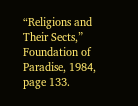“Religions and Their Sects,” Foundation of Paradise, 1984, page 133.